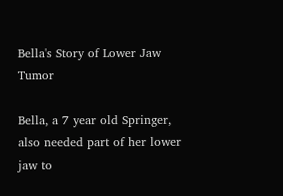Bella's Story of Lower Jaw Tumor

Bella, a 7 year old Springer, also needed part of her lower jaw to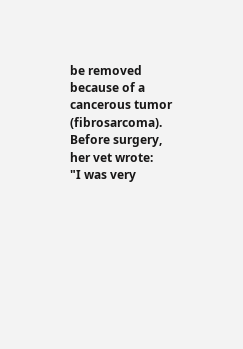be removed because of a cancerous tumor (fibrosarcoma). Before surgery, her vet wrote:
"I was very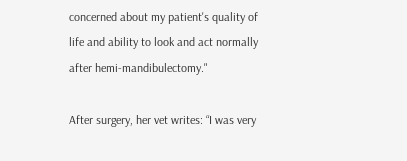concerned about my patient's quality of life and ability to look and act normally after hemi-mandibulectomy."

After surgery, her vet writes: “I was very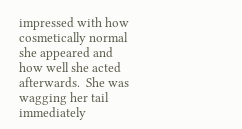impressed with how cosmetically normal she appeared and how well she acted afterwards.  She was wagging her tail immediately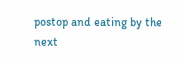postop and eating by the next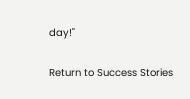day!"

Return to Success Stories